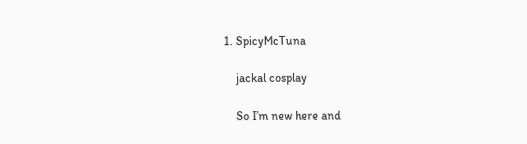1. SpicyMcTuna

    jackal cosplay

    So I’m new here and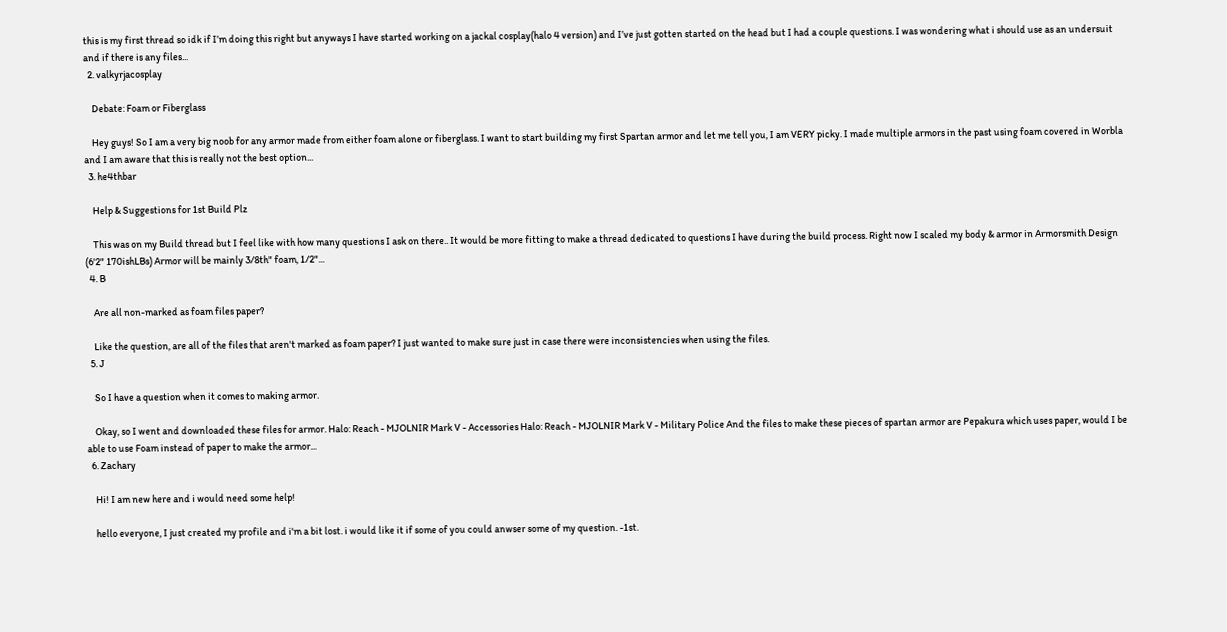this is my first thread so idk if I’m doing this right but anyways I have started working on a jackal cosplay(halo 4 version) and I’ve just gotten started on the head but I had a couple questions. I was wondering what i should use as an undersuit and if there is any files...
  2. valkyrjacosplay

    Debate: Foam or Fiberglass

    Hey guys! So I am a very big noob for any armor made from either foam alone or fiberglass. I want to start building my first Spartan armor and let me tell you, I am VERY picky. I made multiple armors in the past using foam covered in Worbla and I am aware that this is really not the best option...
  3. he4thbar

    Help & Suggestions for 1st Build Plz

    This was on my Build thread but I feel like with how many questions I ask on there.. It would be more fitting to make a thread dedicated to questions I have during the build process. Right now I scaled my body & armor in Armorsmith Design (6'2" 170ishLBs) Armor will be mainly 3/8th" foam, 1/2"...
  4. B

    Are all non-marked as foam files paper?

    Like the question, are all of the files that aren't marked as foam paper? I just wanted to make sure just in case there were inconsistencies when using the files.
  5. J

    So I have a question when it comes to making armor.

    Okay, so I went and downloaded these files for armor. Halo: Reach - MJOLNIR Mark V - Accessories Halo: Reach - MJOLNIR Mark V - Military Police And the files to make these pieces of spartan armor are Pepakura which uses paper, would I be able to use Foam instead of paper to make the armor...
  6. Zachary

    Hi! I am new here and i would need some help!

    hello everyone, I just created my profile and i'm a bit lost. i would like it if some of you could anwser some of my question. -1st.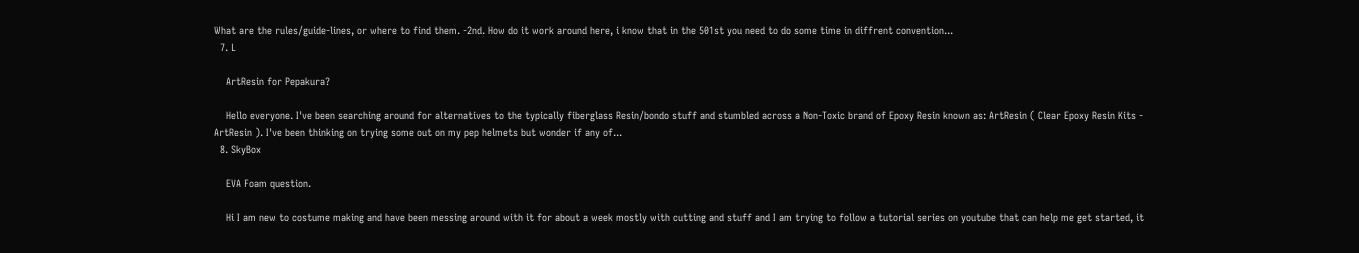What are the rules/guide-lines, or where to find them. -2nd. How do it work around here, i know that in the 501st you need to do some time in diffrent convention...
  7. L

    ArtResin for Pepakura?

    Hello everyone. I've been searching around for alternatives to the typically fiberglass Resin/bondo stuff and stumbled across a Non-Toxic brand of Epoxy Resin known as: ArtResin ( Clear Epoxy Resin Kits - ArtResin ). I've been thinking on trying some out on my pep helmets but wonder if any of...
  8. SkyBox

    EVA Foam question.

    Hi I am new to costume making and have been messing around with it for about a week mostly with cutting and stuff and I am trying to follow a tutorial series on youtube that can help me get started, it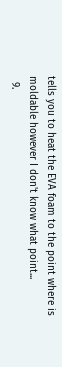tells you to heat the EVA foam to the point where is moldable however I don't know what point...
  9.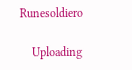Runesoldiero

    Uploading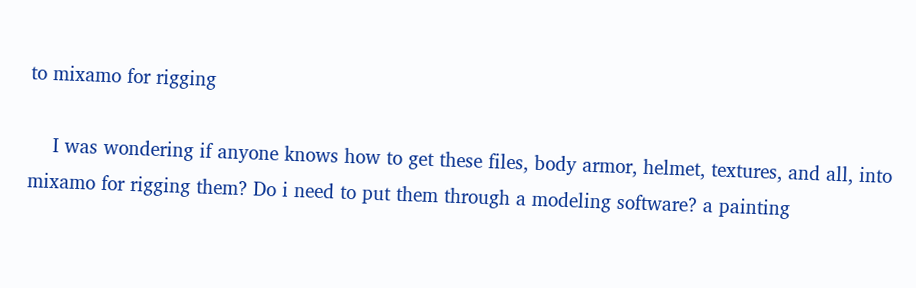to mixamo for rigging

    I was wondering if anyone knows how to get these files, body armor, helmet, textures, and all, into mixamo for rigging them? Do i need to put them through a modeling software? a painting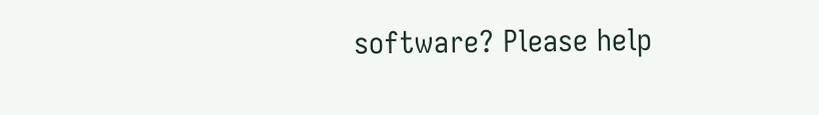software? Please help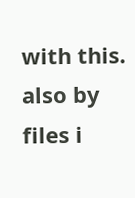with this. also by files i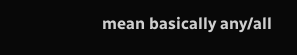mean basically any/all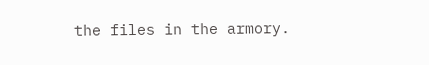the files in the armory.